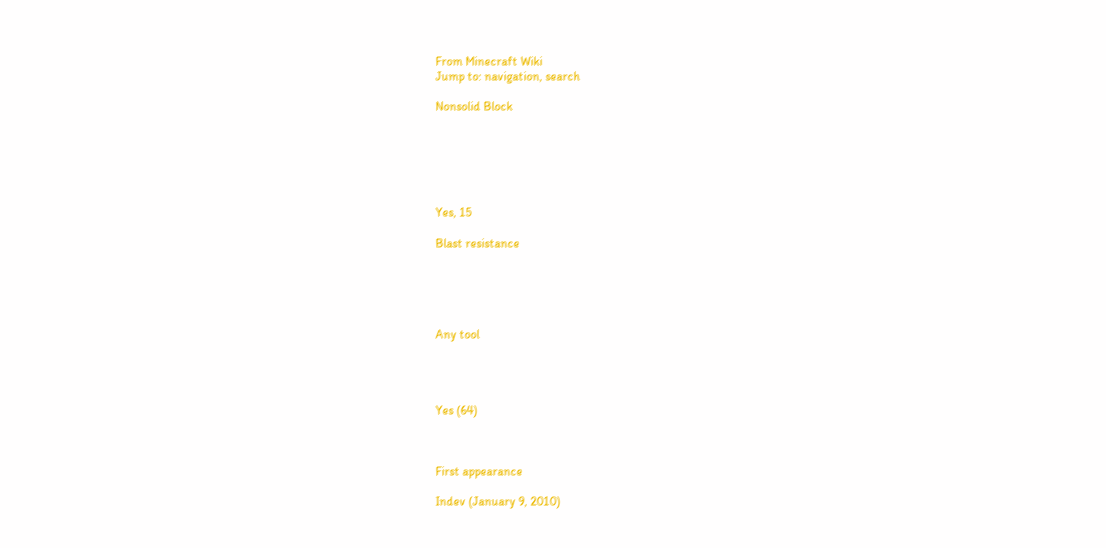From Minecraft Wiki
Jump to: navigation, search

Nonsolid Block






Yes, 15

Blast resistance





Any tool




Yes (64)



First appearance

Indev (January 9, 2010)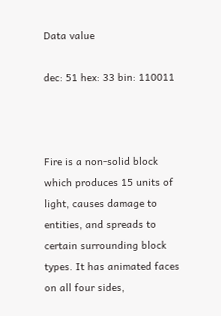Data value

dec: 51 hex: 33 bin: 110011



Fire is a non-solid block which produces 15 units of light, causes damage to entities, and spreads to certain surrounding block types. It has animated faces on all four sides,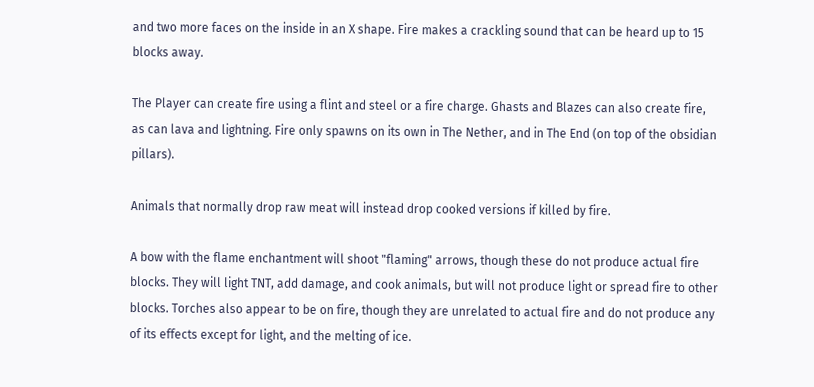and two more faces on the inside in an X shape. Fire makes a crackling sound that can be heard up to 15 blocks away.

The Player can create fire using a flint and steel or a fire charge. Ghasts and Blazes can also create fire, as can lava and lightning. Fire only spawns on its own in The Nether, and in The End (on top of the obsidian pillars).

Animals that normally drop raw meat will instead drop cooked versions if killed by fire.

A bow with the flame enchantment will shoot "flaming" arrows, though these do not produce actual fire blocks. They will light TNT, add damage, and cook animals, but will not produce light or spread fire to other blocks. Torches also appear to be on fire, though they are unrelated to actual fire and do not produce any of its effects except for light, and the melting of ice.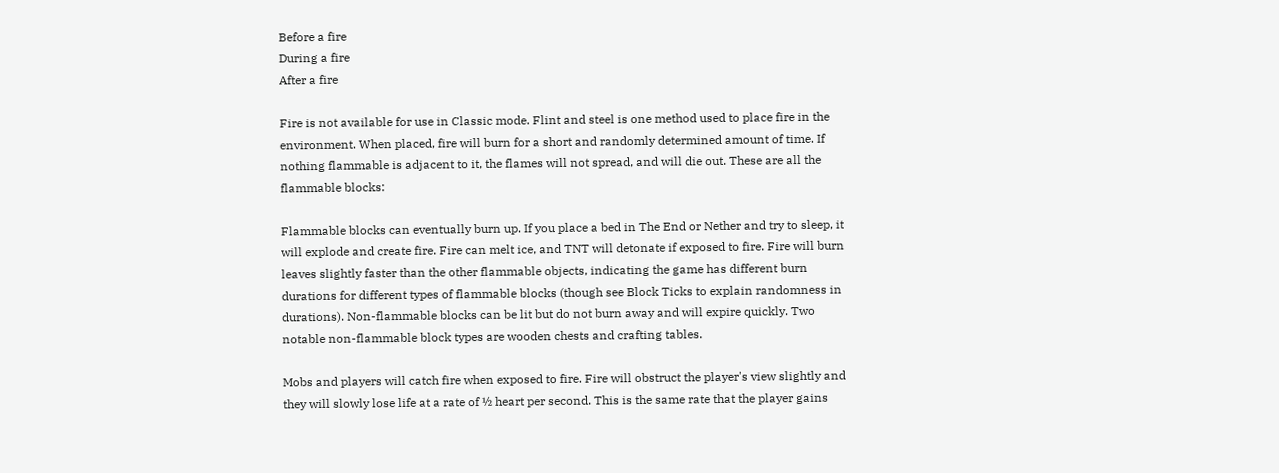Before a fire
During a fire
After a fire

Fire is not available for use in Classic mode. Flint and steel is one method used to place fire in the environment. When placed, fire will burn for a short and randomly determined amount of time. If nothing flammable is adjacent to it, the flames will not spread, and will die out. These are all the flammable blocks:

Flammable blocks can eventually burn up. If you place a bed in The End or Nether and try to sleep, it will explode and create fire. Fire can melt ice, and TNT will detonate if exposed to fire. Fire will burn leaves slightly faster than the other flammable objects, indicating the game has different burn durations for different types of flammable blocks (though see Block Ticks to explain randomness in durations). Non-flammable blocks can be lit but do not burn away and will expire quickly. Two notable non-flammable block types are wooden chests and crafting tables.

Mobs and players will catch fire when exposed to fire. Fire will obstruct the player's view slightly and they will slowly lose life at a rate of ½ heart per second. This is the same rate that the player gains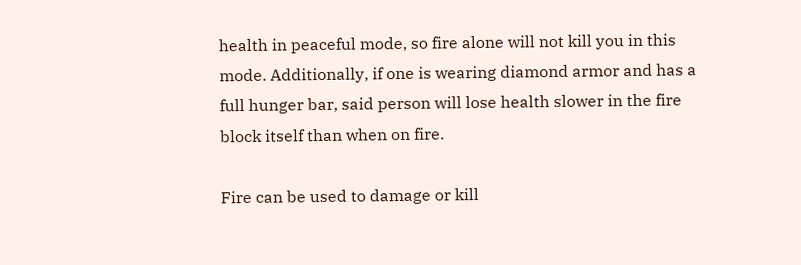health in peaceful mode, so fire alone will not kill you in this mode. Additionally, if one is wearing diamond armor and has a full hunger bar, said person will lose health slower in the fire block itself than when on fire.

Fire can be used to damage or kill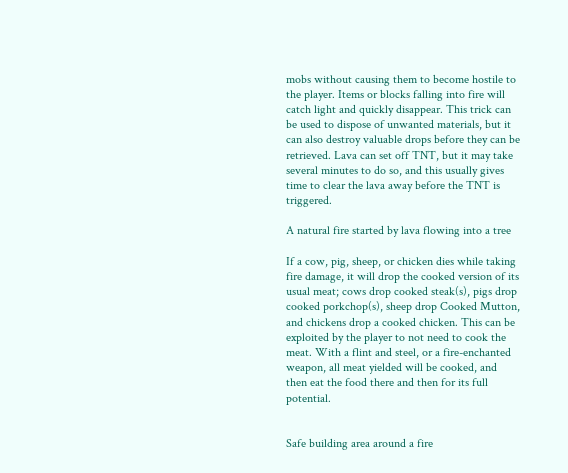mobs without causing them to become hostile to the player. Items or blocks falling into fire will catch light and quickly disappear. This trick can be used to dispose of unwanted materials, but it can also destroy valuable drops before they can be retrieved. Lava can set off TNT, but it may take several minutes to do so, and this usually gives time to clear the lava away before the TNT is triggered.

A natural fire started by lava flowing into a tree

If a cow, pig, sheep, or chicken dies while taking fire damage, it will drop the cooked version of its usual meat; cows drop cooked steak(s), pigs drop cooked porkchop(s), sheep drop Cooked Mutton, and chickens drop a cooked chicken. This can be exploited by the player to not need to cook the meat. With a flint and steel, or a fire-enchanted weapon, all meat yielded will be cooked, and then eat the food there and then for its full potential.


Safe building area around a fire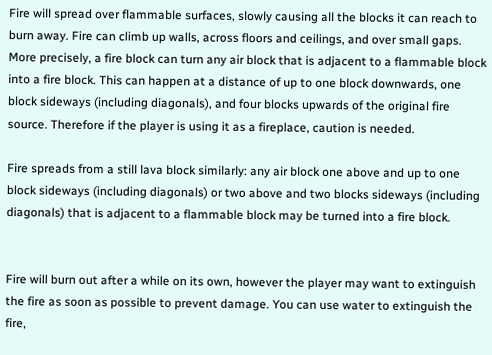Fire will spread over flammable surfaces, slowly causing all the blocks it can reach to burn away. Fire can climb up walls, across floors and ceilings, and over small gaps. More precisely, a fire block can turn any air block that is adjacent to a flammable block into a fire block. This can happen at a distance of up to one block downwards, one block sideways (including diagonals), and four blocks upwards of the original fire source. Therefore if the player is using it as a fireplace, caution is needed.

Fire spreads from a still lava block similarly: any air block one above and up to one block sideways (including diagonals) or two above and two blocks sideways (including diagonals) that is adjacent to a flammable block may be turned into a fire block.


Fire will burn out after a while on its own, however the player may want to extinguish the fire as soon as possible to prevent damage. You can use water to extinguish the fire,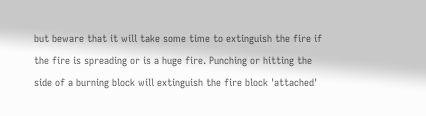but beware that it will take some time to extinguish the fire if the fire is spreading or is a huge fire. Punching or hitting the side of a burning block will extinguish the fire block 'attached'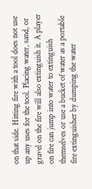on that side. Hitting fire with a tool does not use up any uses for the tool. Placing water, sand, or gravel on the fire will also extinguish it. A player on fire can jump into water to extinguish themselves or use a bucket of water as a portable fire extinguisher by dumping the water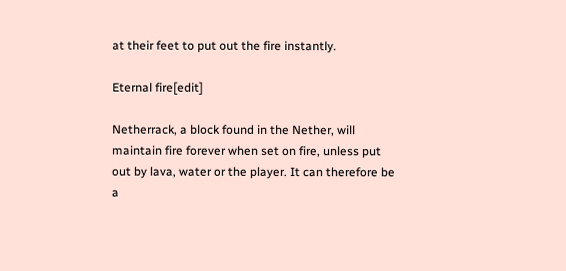at their feet to put out the fire instantly.

Eternal fire[edit]

Netherrack, a block found in the Nether, will maintain fire forever when set on fire, unless put out by lava, water or the player. It can therefore be a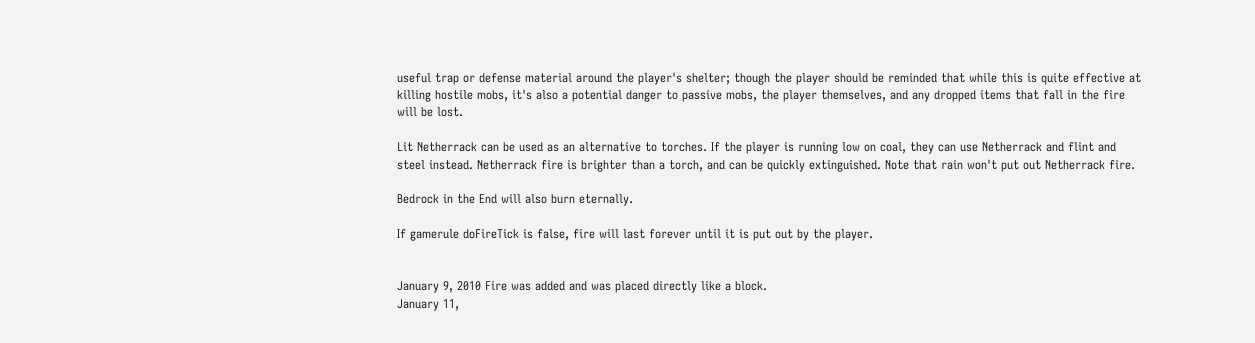useful trap or defense material around the player's shelter; though the player should be reminded that while this is quite effective at killing hostile mobs, it's also a potential danger to passive mobs, the player themselves, and any dropped items that fall in the fire will be lost.

Lit Netherrack can be used as an alternative to torches. If the player is running low on coal, they can use Netherrack and flint and steel instead. Netherrack fire is brighter than a torch, and can be quickly extinguished. Note that rain won't put out Netherrack fire.

Bedrock in the End will also burn eternally.

If gamerule doFireTick is false, fire will last forever until it is put out by the player.


January 9, 2010 Fire was added and was placed directly like a block.
January 11,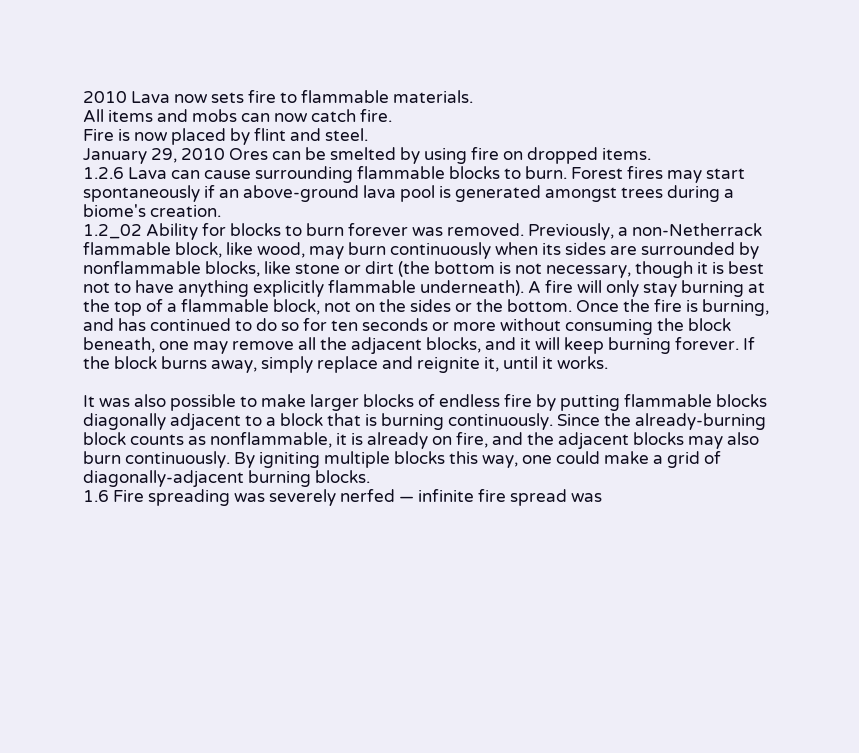2010 Lava now sets fire to flammable materials.
All items and mobs can now catch fire.
Fire is now placed by flint and steel.
January 29, 2010 Ores can be smelted by using fire on dropped items.
1.2.6 Lava can cause surrounding flammable blocks to burn. Forest fires may start spontaneously if an above-ground lava pool is generated amongst trees during a biome's creation.
1.2_02 Ability for blocks to burn forever was removed. Previously, a non-Netherrack flammable block, like wood, may burn continuously when its sides are surrounded by nonflammable blocks, like stone or dirt (the bottom is not necessary, though it is best not to have anything explicitly flammable underneath). A fire will only stay burning at the top of a flammable block, not on the sides or the bottom. Once the fire is burning, and has continued to do so for ten seconds or more without consuming the block beneath, one may remove all the adjacent blocks, and it will keep burning forever. If the block burns away, simply replace and reignite it, until it works.

It was also possible to make larger blocks of endless fire by putting flammable blocks diagonally adjacent to a block that is burning continuously. Since the already-burning block counts as nonflammable, it is already on fire, and the adjacent blocks may also burn continuously. By igniting multiple blocks this way, one could make a grid of diagonally-adjacent burning blocks.
1.6 Fire spreading was severely nerfed — infinite fire spread was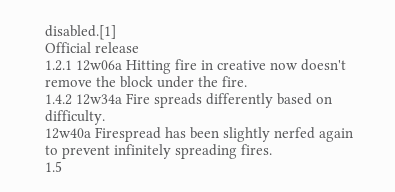disabled.[1]
Official release
1.2.1 12w06a Hitting fire in creative now doesn't remove the block under the fire.
1.4.2 12w34a Fire spreads differently based on difficulty.
12w40a Firespread has been slightly nerfed again to prevent infinitely spreading fires.
1.5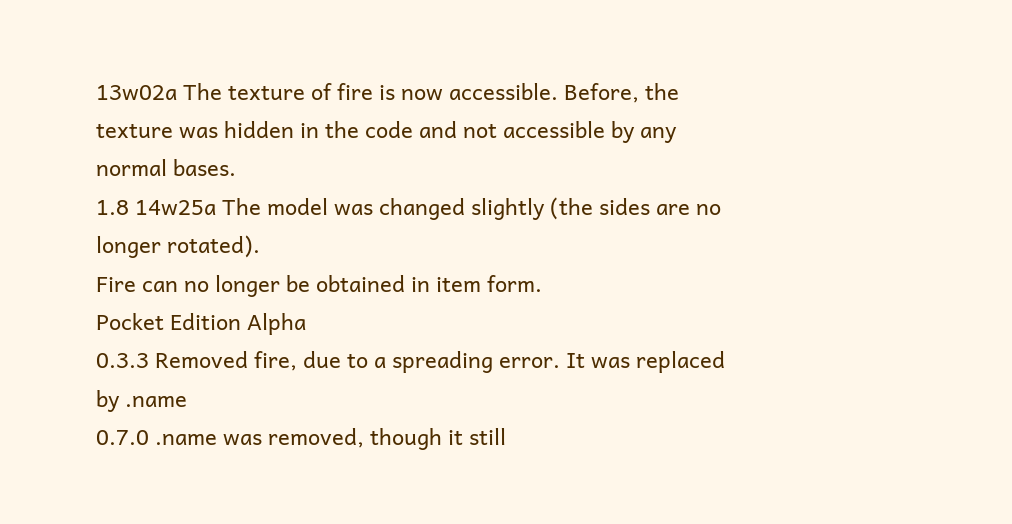13w02a The texture of fire is now accessible. Before, the texture was hidden in the code and not accessible by any normal bases.
1.8 14w25a The model was changed slightly (the sides are no longer rotated).
Fire can no longer be obtained in item form.
Pocket Edition Alpha
0.3.3 Removed fire, due to a spreading error. It was replaced by .name
0.7.0 .name was removed, though it still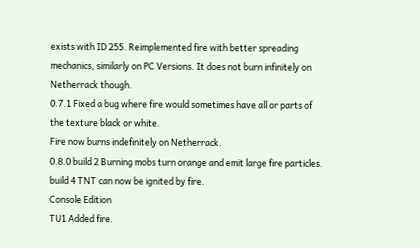exists with ID 255. Reimplemented fire with better spreading mechanics, similarly on PC Versions. It does not burn infinitely on Netherrack though.
0.7.1 Fixed a bug where fire would sometimes have all or parts of the texture black or white.
Fire now burns indefinitely on Netherrack.
0.8.0 build 2 Burning mobs turn orange and emit large fire particles.
build 4 TNT can now be ignited by fire.
Console Edition
TU1 Added fire.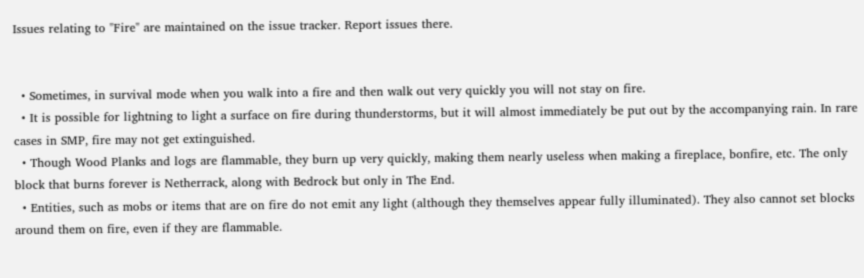Issues relating to "Fire" are maintained on the issue tracker. Report issues there.


  • Sometimes, in survival mode when you walk into a fire and then walk out very quickly you will not stay on fire.
  • It is possible for lightning to light a surface on fire during thunderstorms, but it will almost immediately be put out by the accompanying rain. In rare cases in SMP, fire may not get extinguished.
  • Though Wood Planks and logs are flammable, they burn up very quickly, making them nearly useless when making a fireplace, bonfire, etc. The only block that burns forever is Netherrack, along with Bedrock but only in The End.
  • Entities, such as mobs or items that are on fire do not emit any light (although they themselves appear fully illuminated). They also cannot set blocks around them on fire, even if they are flammable.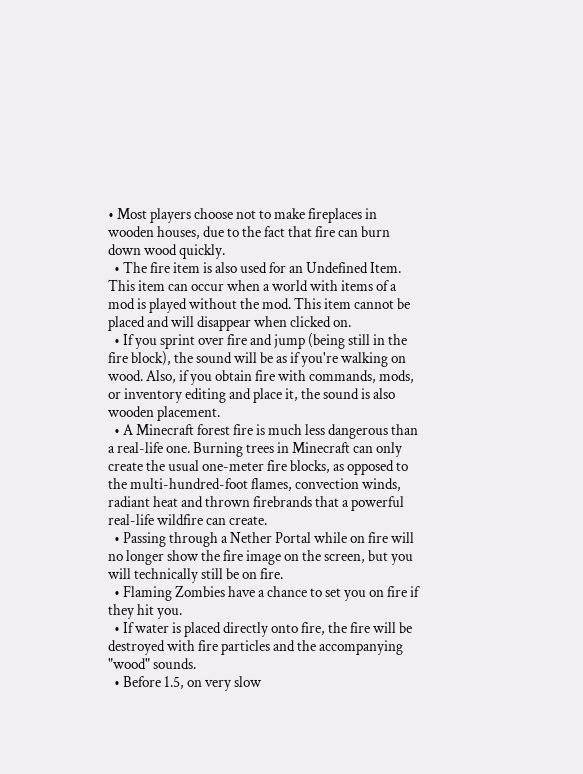• Most players choose not to make fireplaces in wooden houses, due to the fact that fire can burn down wood quickly.
  • The fire item is also used for an Undefined Item. This item can occur when a world with items of a mod is played without the mod. This item cannot be placed and will disappear when clicked on.
  • If you sprint over fire and jump (being still in the fire block), the sound will be as if you're walking on wood. Also, if you obtain fire with commands, mods, or inventory editing and place it, the sound is also wooden placement.
  • A Minecraft forest fire is much less dangerous than a real-life one. Burning trees in Minecraft can only create the usual one-meter fire blocks, as opposed to the multi-hundred-foot flames, convection winds, radiant heat and thrown firebrands that a powerful real-life wildfire can create.
  • Passing through a Nether Portal while on fire will no longer show the fire image on the screen, but you will technically still be on fire.
  • Flaming Zombies have a chance to set you on fire if they hit you.
  • If water is placed directly onto fire, the fire will be destroyed with fire particles and the accompanying "wood" sounds.
  • Before 1.5, on very slow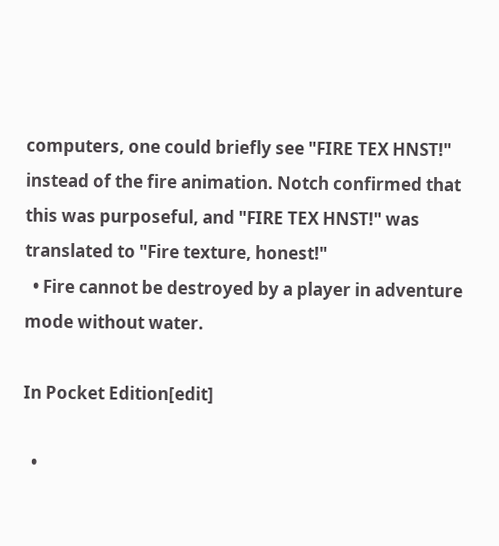computers, one could briefly see "FIRE TEX HNST!" instead of the fire animation. Notch confirmed that this was purposeful, and "FIRE TEX HNST!" was translated to "Fire texture, honest!"
  • Fire cannot be destroyed by a player in adventure mode without water.

In Pocket Edition[edit]

  •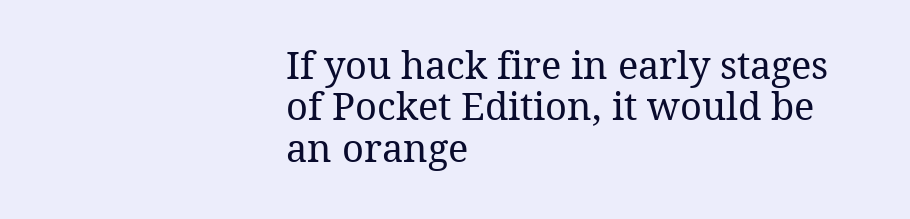If you hack fire in early stages of Pocket Edition, it would be an orange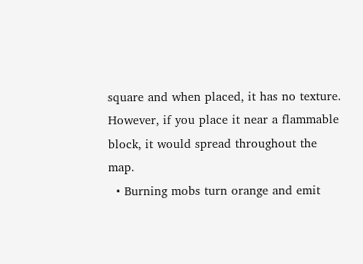square and when placed, it has no texture. However, if you place it near a flammable block, it would spread throughout the map.
  • Burning mobs turn orange and emit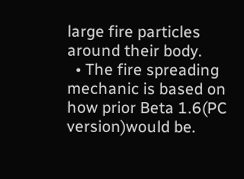large fire particles around their body.
  • The fire spreading mechanic is based on how prior Beta 1.6(PC version)would be.